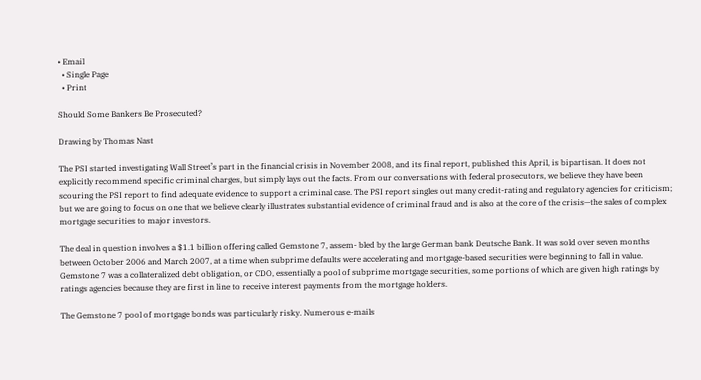• Email
  • Single Page
  • Print

Should Some Bankers Be Prosecuted?

Drawing by Thomas Nast

The PSI started investigating Wall Street’s part in the financial crisis in November 2008, and its final report, published this April, is bipartisan. It does not explicitly recommend specific criminal charges, but simply lays out the facts. From our conversations with federal prosecutors, we believe they have been scouring the PSI report to find adequate evidence to support a criminal case. The PSI report singles out many credit-rating and regulatory agencies for criticism; but we are going to focus on one that we believe clearly illustrates substantial evidence of criminal fraud and is also at the core of the crisis—the sales of complex mortgage securities to major investors.

The deal in question involves a $1.1 billion offering called Gemstone 7, assem- bled by the large German bank Deutsche Bank. It was sold over seven months between October 2006 and March 2007, at a time when subprime defaults were accelerating and mortgage-based securities were beginning to fall in value. Gemstone 7 was a collateralized debt obligation, or CDO, essentially a pool of subprime mortgage securities, some portions of which are given high ratings by ratings agencies because they are first in line to receive interest payments from the mortgage holders.

The Gemstone 7 pool of mortgage bonds was particularly risky. Numerous e-mails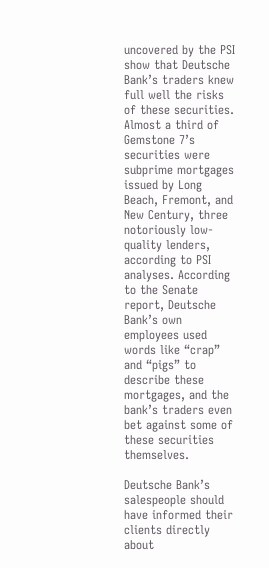uncovered by the PSI show that Deutsche Bank’s traders knew full well the risks of these securities. Almost a third of Gemstone 7’s securities were subprime mortgages issued by Long Beach, Fremont, and New Century, three notoriously low-quality lenders, according to PSI analyses. According to the Senate report, Deutsche Bank’s own employees used words like “crap” and “pigs” to describe these mortgages, and the bank’s traders even bet against some of these securities themselves.

Deutsche Bank’s salespeople should have informed their clients directly about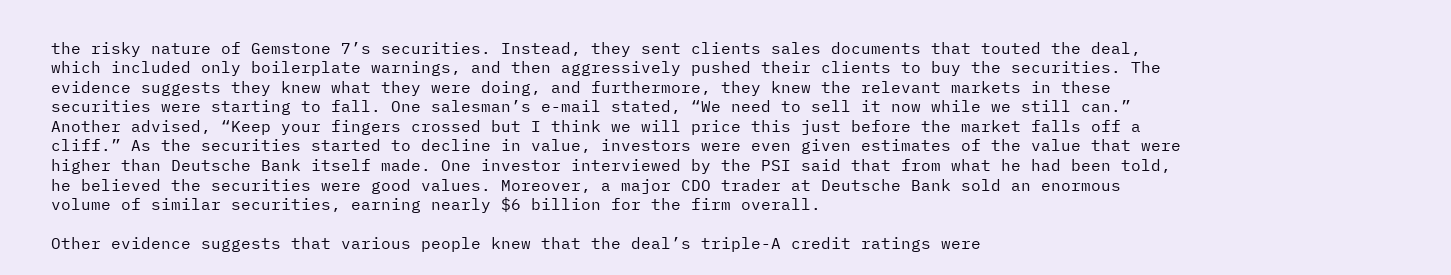the risky nature of Gemstone 7’s securities. Instead, they sent clients sales documents that touted the deal, which included only boilerplate warnings, and then aggressively pushed their clients to buy the securities. The evidence suggests they knew what they were doing, and furthermore, they knew the relevant markets in these securities were starting to fall. One salesman’s e-mail stated, “We need to sell it now while we still can.” Another advised, “Keep your fingers crossed but I think we will price this just before the market falls off a cliff.” As the securities started to decline in value, investors were even given estimates of the value that were higher than Deutsche Bank itself made. One investor interviewed by the PSI said that from what he had been told, he believed the securities were good values. Moreover, a major CDO trader at Deutsche Bank sold an enormous volume of similar securities, earning nearly $6 billion for the firm overall.

Other evidence suggests that various people knew that the deal’s triple-A credit ratings were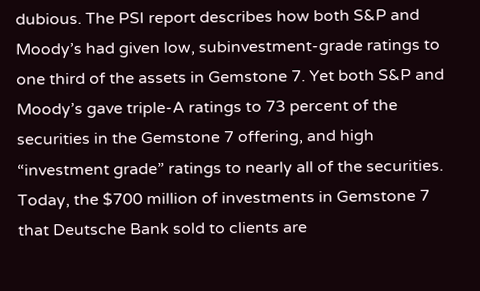dubious. The PSI report describes how both S&P and Moody’s had given low, subinvestment-grade ratings to one third of the assets in Gemstone 7. Yet both S&P and Moody’s gave triple-A ratings to 73 percent of the securities in the Gemstone 7 offering, and high “investment grade” ratings to nearly all of the securities. Today, the $700 million of investments in Gemstone 7 that Deutsche Bank sold to clients are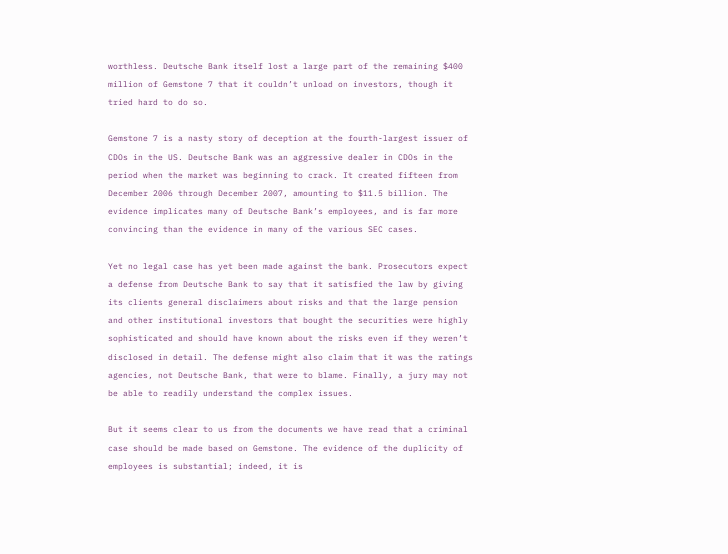worthless. Deutsche Bank itself lost a large part of the remaining $400 million of Gemstone 7 that it couldn’t unload on investors, though it tried hard to do so.

Gemstone 7 is a nasty story of deception at the fourth-largest issuer of CDOs in the US. Deutsche Bank was an aggressive dealer in CDOs in the period when the market was beginning to crack. It created fifteen from December 2006 through December 2007, amounting to $11.5 billion. The evidence implicates many of Deutsche Bank’s employees, and is far more convincing than the evidence in many of the various SEC cases.

Yet no legal case has yet been made against the bank. Prosecutors expect a defense from Deutsche Bank to say that it satisfied the law by giving its clients general disclaimers about risks and that the large pension and other institutional investors that bought the securities were highly sophisticated and should have known about the risks even if they weren’t disclosed in detail. The defense might also claim that it was the ratings agencies, not Deutsche Bank, that were to blame. Finally, a jury may not be able to readily understand the complex issues.

But it seems clear to us from the documents we have read that a criminal case should be made based on Gemstone. The evidence of the duplicity of employees is substantial; indeed, it is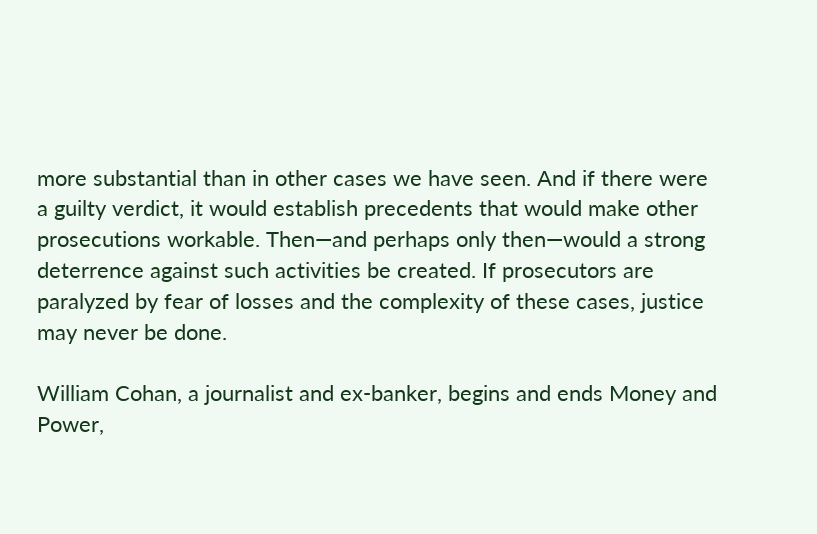more substantial than in other cases we have seen. And if there were a guilty verdict, it would establish precedents that would make other prosecutions workable. Then—and perhaps only then—would a strong deterrence against such activities be created. If prosecutors are paralyzed by fear of losses and the complexity of these cases, justice may never be done.

William Cohan, a journalist and ex-banker, begins and ends Money and Power,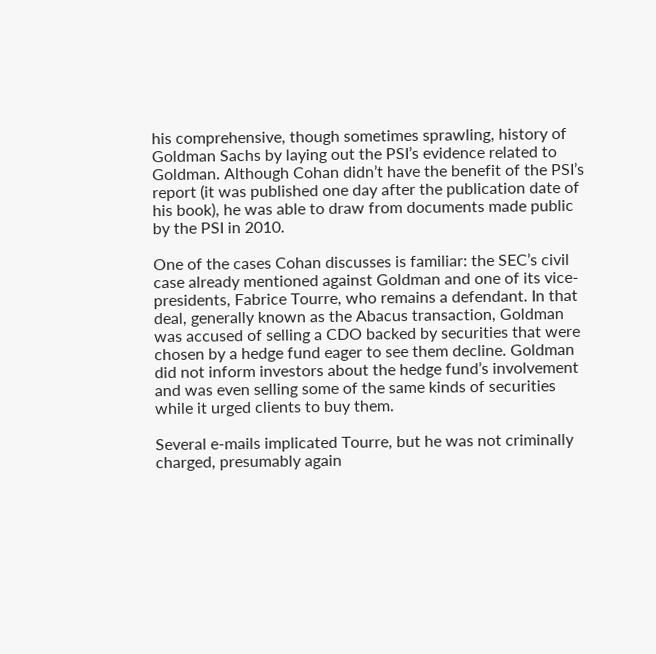his comprehensive, though sometimes sprawling, history of Goldman Sachs by laying out the PSI’s evidence related to Goldman. Although Cohan didn’t have the benefit of the PSI’s report (it was published one day after the publication date of his book), he was able to draw from documents made public by the PSI in 2010.

One of the cases Cohan discusses is familiar: the SEC’s civil case already mentioned against Goldman and one of its vice-presidents, Fabrice Tourre, who remains a defendant. In that deal, generally known as the Abacus transaction, Goldman was accused of selling a CDO backed by securities that were chosen by a hedge fund eager to see them decline. Goldman did not inform investors about the hedge fund’s involvement and was even selling some of the same kinds of securities while it urged clients to buy them.

Several e-mails implicated Tourre, but he was not criminally charged, presumably again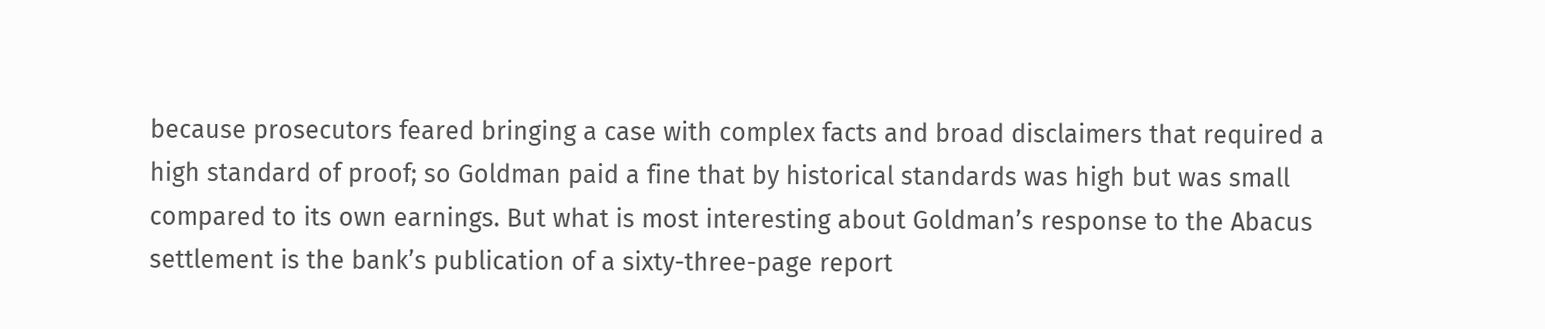because prosecutors feared bringing a case with complex facts and broad disclaimers that required a high standard of proof; so Goldman paid a fine that by historical standards was high but was small compared to its own earnings. But what is most interesting about Goldman’s response to the Abacus settlement is the bank’s publication of a sixty-three-page report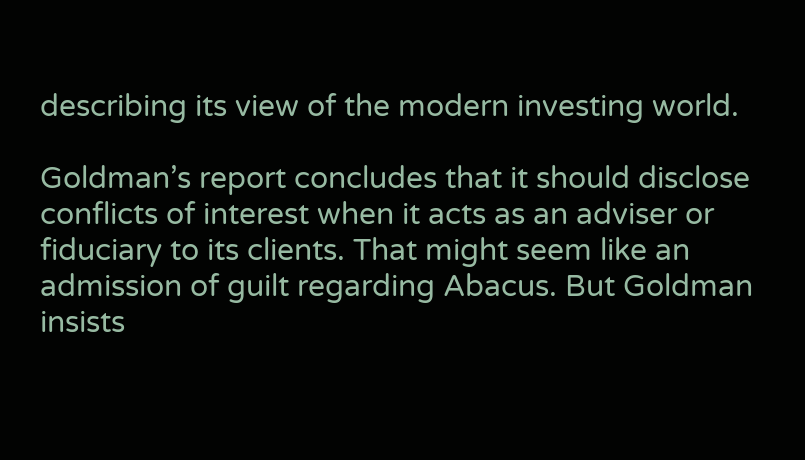describing its view of the modern investing world.

Goldman’s report concludes that it should disclose conflicts of interest when it acts as an adviser or fiduciary to its clients. That might seem like an admission of guilt regarding Abacus. But Goldman insists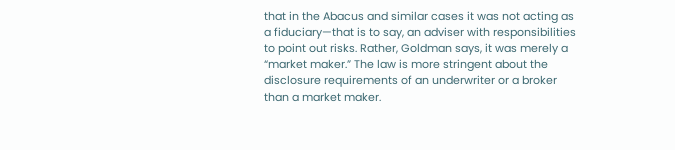that in the Abacus and similar cases it was not acting as a fiduciary—that is to say, an adviser with responsibilities to point out risks. Rather, Goldman says, it was merely a “market maker.” The law is more stringent about the disclosure requirements of an underwriter or a broker than a market maker.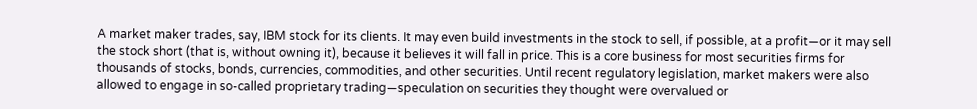A market maker trades, say, IBM stock for its clients. It may even build investments in the stock to sell, if possible, at a profit—or it may sell the stock short (that is, without owning it), because it believes it will fall in price. This is a core business for most securities firms for thousands of stocks, bonds, currencies, commodities, and other securities. Until recent regulatory legislation, market makers were also allowed to engage in so-called proprietary trading—speculation on securities they thought were overvalued or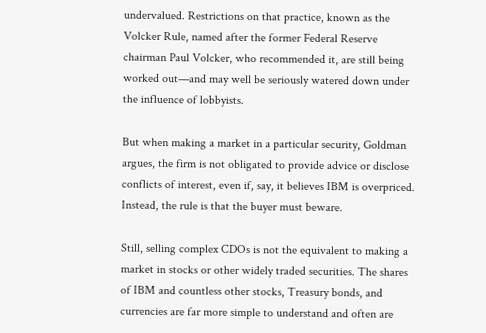undervalued. Restrictions on that practice, known as the Volcker Rule, named after the former Federal Reserve chairman Paul Volcker, who recommended it, are still being worked out—and may well be seriously watered down under the influence of lobbyists.

But when making a market in a particular security, Goldman argues, the firm is not obligated to provide advice or disclose conflicts of interest, even if, say, it believes IBM is overpriced. Instead, the rule is that the buyer must beware.

Still, selling complex CDOs is not the equivalent to making a market in stocks or other widely traded securities. The shares of IBM and countless other stocks, Treasury bonds, and currencies are far more simple to understand and often are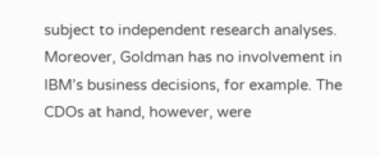subject to independent research analyses. Moreover, Goldman has no involvement in IBM’s business decisions, for example. The CDOs at hand, however, were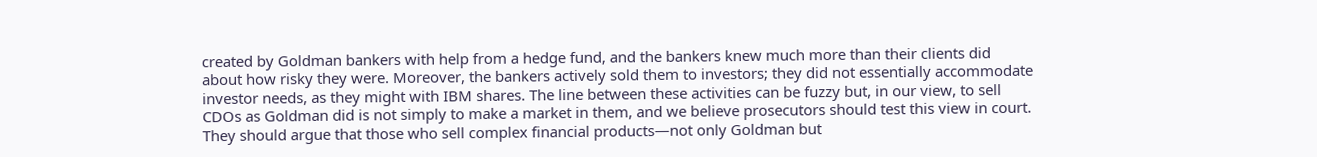created by Goldman bankers with help from a hedge fund, and the bankers knew much more than their clients did about how risky they were. Moreover, the bankers actively sold them to investors; they did not essentially accommodate investor needs, as they might with IBM shares. The line between these activities can be fuzzy but, in our view, to sell CDOs as Goldman did is not simply to make a market in them, and we believe prosecutors should test this view in court. They should argue that those who sell complex financial products—not only Goldman but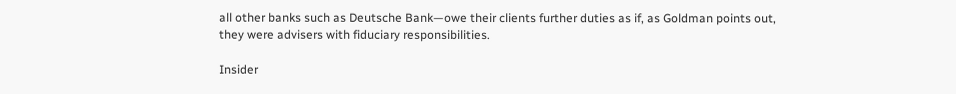all other banks such as Deutsche Bank—owe their clients further duties as if, as Goldman points out, they were advisers with fiduciary responsibilities.

Insider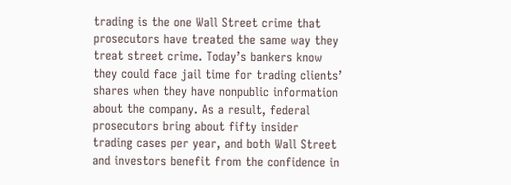trading is the one Wall Street crime that prosecutors have treated the same way they treat street crime. Today’s bankers know they could face jail time for trading clients’ shares when they have nonpublic information about the company. As a result, federal prosecutors bring about fifty insider trading cases per year, and both Wall Street and investors benefit from the confidence in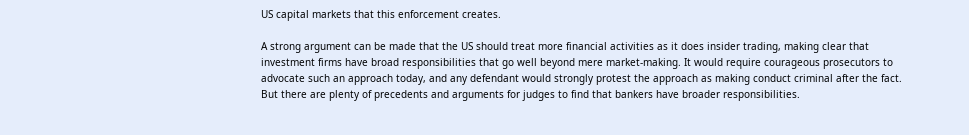US capital markets that this enforcement creates.

A strong argument can be made that the US should treat more financial activities as it does insider trading, making clear that investment firms have broad responsibilities that go well beyond mere market-making. It would require courageous prosecutors to advocate such an approach today, and any defendant would strongly protest the approach as making conduct criminal after the fact. But there are plenty of precedents and arguments for judges to find that bankers have broader responsibilities.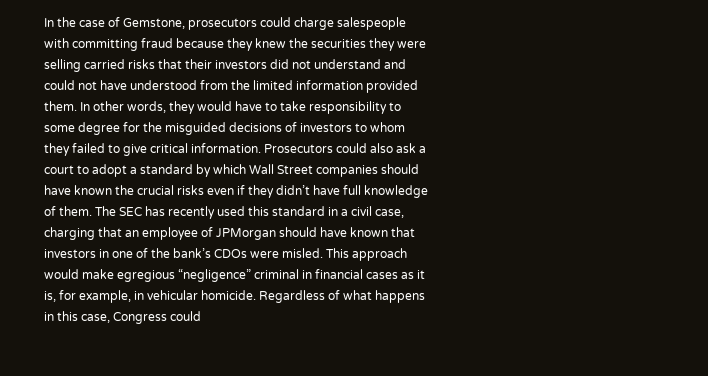In the case of Gemstone, prosecutors could charge salespeople with committing fraud because they knew the securities they were selling carried risks that their investors did not understand and could not have understood from the limited information provided them. In other words, they would have to take responsibility to some degree for the misguided decisions of investors to whom they failed to give critical information. Prosecutors could also ask a court to adopt a standard by which Wall Street companies should have known the crucial risks even if they didn’t have full knowledge of them. The SEC has recently used this standard in a civil case, charging that an employee of JPMorgan should have known that investors in one of the bank’s CDOs were misled. This approach would make egregious “negligence” criminal in financial cases as it is, for example, in vehicular homicide. Regardless of what happens in this case, Congress could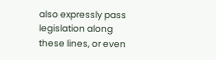also expressly pass legislation along these lines, or even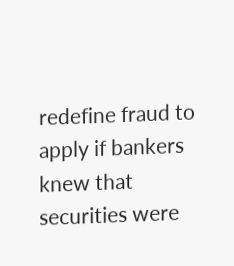redefine fraud to apply if bankers knew that securities were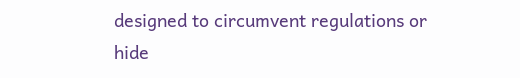designed to circumvent regulations or hide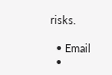risks.

  • Email
  •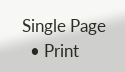Single Page
  • Print